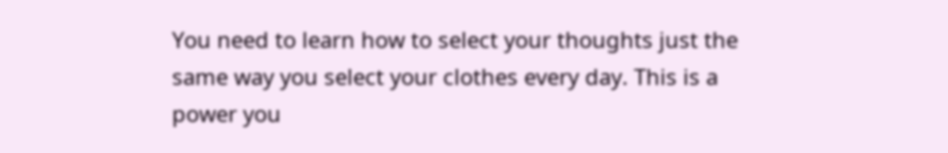You need to learn how to select your thoughts just the same way you select your clothes every day. This is a power you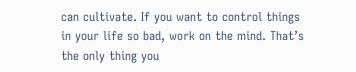can cultivate. If you want to control things in your life so bad, work on the mind. That’s the only thing you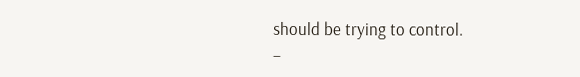should be trying to control.
–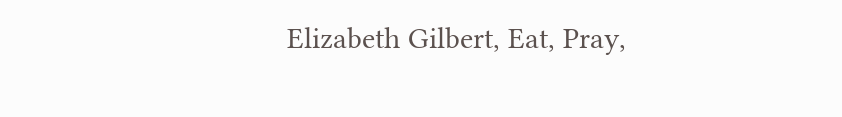Elizabeth Gilbert, Eat, Pray,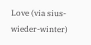Love (via sius-wieder-winter)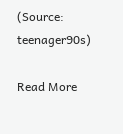(Source: teenager90s)

Read More